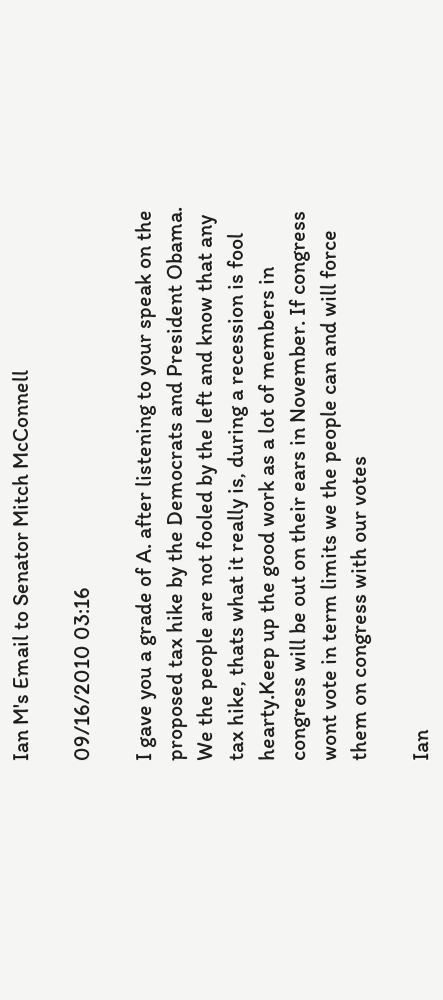Ian M's Email to Senator Mitch McConnell

09/16/2010 03:16

I gave you a grade of A. after listening to your speak on the proposed tax hike by the Democrats and President Obama. We the people are not fooled by the left and know that any tax hike, thats what it really is, during a recession is fool hearty.Keep up the good work as a lot of members in congress will be out on their ears in November. If congress wont vote in term limits we the people can and will force them on congress with our votes

Ian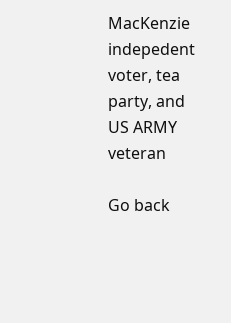MacKenzie indepedent voter, tea party, and US ARMY veteran

Go back